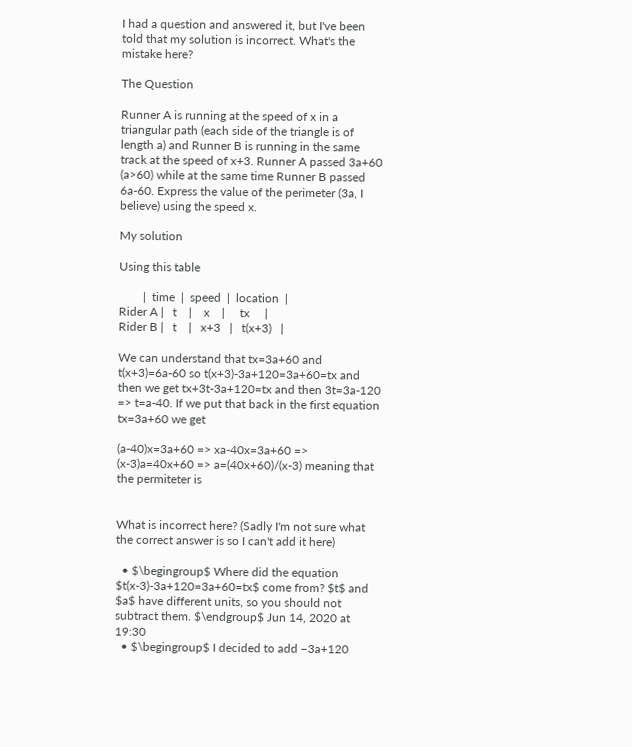I had a question and answered it, but I've been told that my solution is incorrect. What's the mistake here?

The Question

Runner A is running at the speed of x in a triangular path (each side of the triangle is of length a) and Runner B is running in the same track at the speed of x+3. Runner A passed 3a+60 (a>60) while at the same time Runner B passed 6a-60. Express the value of the perimeter (3a, I believe) using the speed x.

My solution

Using this table

        |  time  |  speed  |  location  |
Rider A |   t    |    x    |     tx     |
Rider B |   t    |   x+3   |   t(x+3)   |

We can understand that tx=3a+60 and t(x+3)=6a-60 so t(x+3)-3a+120=3a+60=tx and then we get tx+3t-3a+120=tx and then 3t=3a-120 => t=a-40. If we put that back in the first equation tx=3a+60 we get

(a-40)x=3a+60 => xa-40x=3a+60 => (x-3)a=40x+60 => a=(40x+60)/(x-3) meaning that the permiteter is


What is incorrect here? (Sadly I'm not sure what the correct answer is so I can't add it here)

  • $\begingroup$ Where did the equation $t(x-3)-3a+120=3a+60=tx$ come from? $t$ and $a$ have different units, so you should not subtract them. $\endgroup$ Jun 14, 2020 at 19:30
  • $\begingroup$ I decided to add −3a+120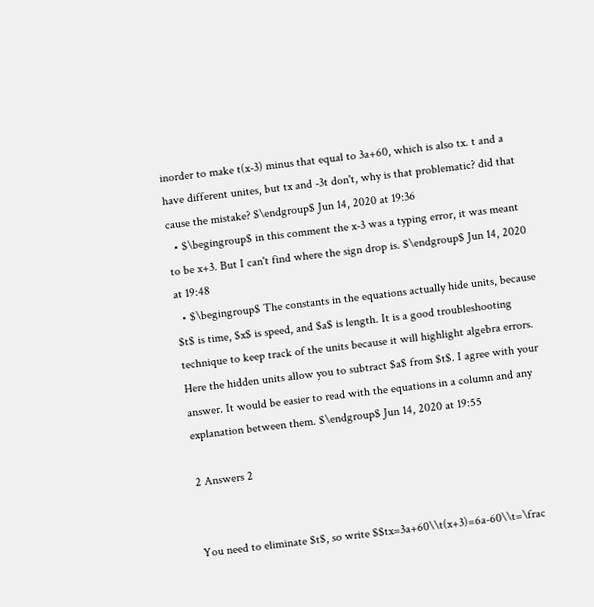inorder to make t(x-3) minus that equal to 3a+60, which is also tx. t and a have different unites, but tx and -3t don't, why is that problematic? did that cause the mistake? $\endgroup$ Jun 14, 2020 at 19:36
  • $\begingroup$ in this comment the x-3 was a typing error, it was meant to be x+3. But I can't find where the sign drop is. $\endgroup$ Jun 14, 2020 at 19:48
  • $\begingroup$ The constants in the equations actually hide units, because $t$ is time, $x$ is speed, and $a$ is length. It is a good troubleshooting technique to keep track of the units because it will highlight algebra errors. Here the hidden units allow you to subtract $a$ from $t$. I agree with your answer. It would be easier to read with the equations in a column and any explanation between them. $\endgroup$ Jun 14, 2020 at 19:55

2 Answers 2


You need to eliminate $t$, so write $$tx=3a+60\\t(x+3)=6a-60\\t=\frac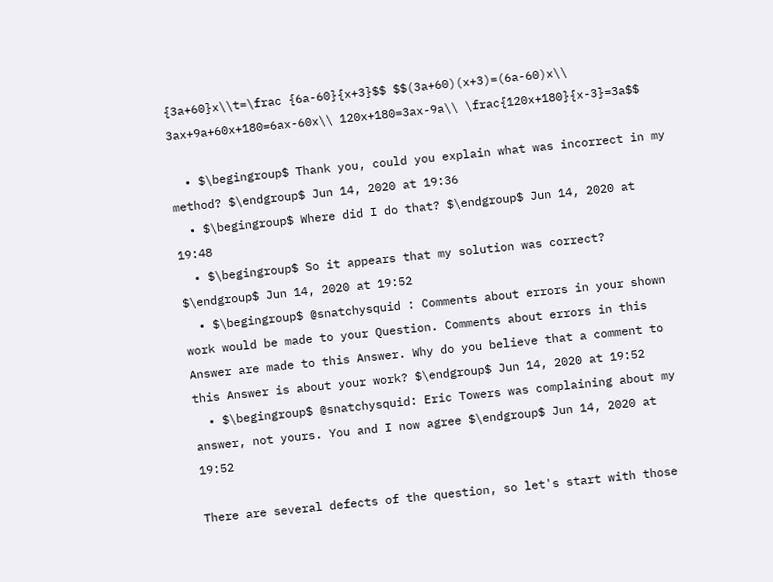{3a+60}x\\t=\frac {6a-60}{x+3}$$ $$(3a+60)(x+3)=(6a-60)x\\ 3ax+9a+60x+180=6ax-60x\\ 120x+180=3ax-9a\\ \frac{120x+180}{x-3}=3a$$

  • $\begingroup$ Thank you, could you explain what was incorrect in my method? $\endgroup$ Jun 14, 2020 at 19:36
  • $\begingroup$ Where did I do that? $\endgroup$ Jun 14, 2020 at 19:48
  • $\begingroup$ So it appears that my solution was correct? $\endgroup$ Jun 14, 2020 at 19:52
  • $\begingroup$ @snatchysquid : Comments about errors in your shown work would be made to your Question. Comments about errors in this Answer are made to this Answer. Why do you believe that a comment to this Answer is about your work? $\endgroup$ Jun 14, 2020 at 19:52
  • $\begingroup$ @snatchysquid: Eric Towers was complaining about my answer, not yours. You and I now agree $\endgroup$ Jun 14, 2020 at 19:52

There are several defects of the question, so let's start with those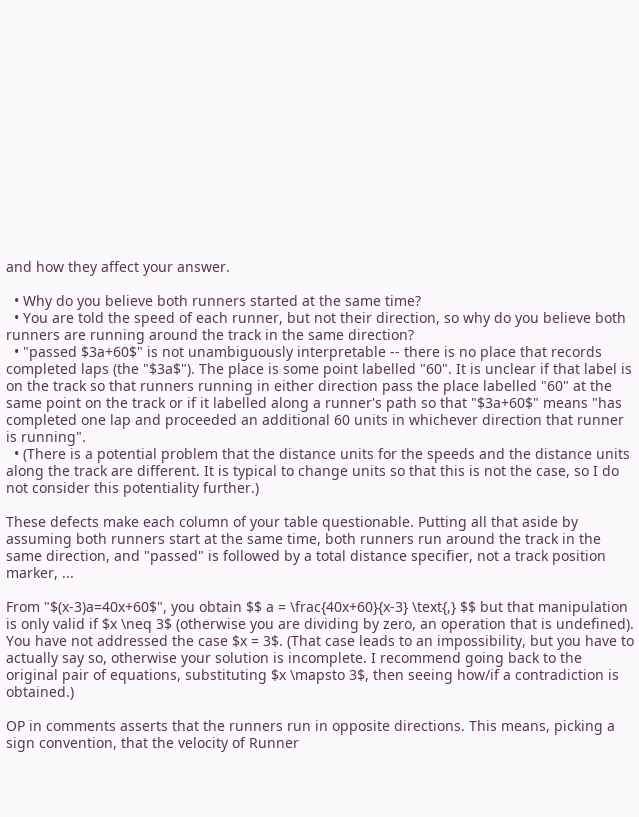and how they affect your answer.

  • Why do you believe both runners started at the same time?
  • You are told the speed of each runner, but not their direction, so why do you believe both runners are running around the track in the same direction?
  • "passed $3a+60$" is not unambiguously interpretable -- there is no place that records completed laps (the "$3a$"). The place is some point labelled "60". It is unclear if that label is on the track so that runners running in either direction pass the place labelled "60" at the same point on the track or if it labelled along a runner's path so that "$3a+60$" means "has completed one lap and proceeded an additional 60 units in whichever direction that runner is running".
  • (There is a potential problem that the distance units for the speeds and the distance units along the track are different. It is typical to change units so that this is not the case, so I do not consider this potentiality further.)

These defects make each column of your table questionable. Putting all that aside by assuming both runners start at the same time, both runners run around the track in the same direction, and "passed" is followed by a total distance specifier, not a track position marker, ...

From "$(x-3)a=40x+60$", you obtain $$ a = \frac{40x+60}{x-3} \text{,} $$ but that manipulation is only valid if $x \neq 3$ (otherwise you are dividing by zero, an operation that is undefined). You have not addressed the case $x = 3$. (That case leads to an impossibility, but you have to actually say so, otherwise your solution is incomplete. I recommend going back to the original pair of equations, substituting $x \mapsto 3$, then seeing how/if a contradiction is obtained.)

OP in comments asserts that the runners run in opposite directions. This means, picking a sign convention, that the velocity of Runner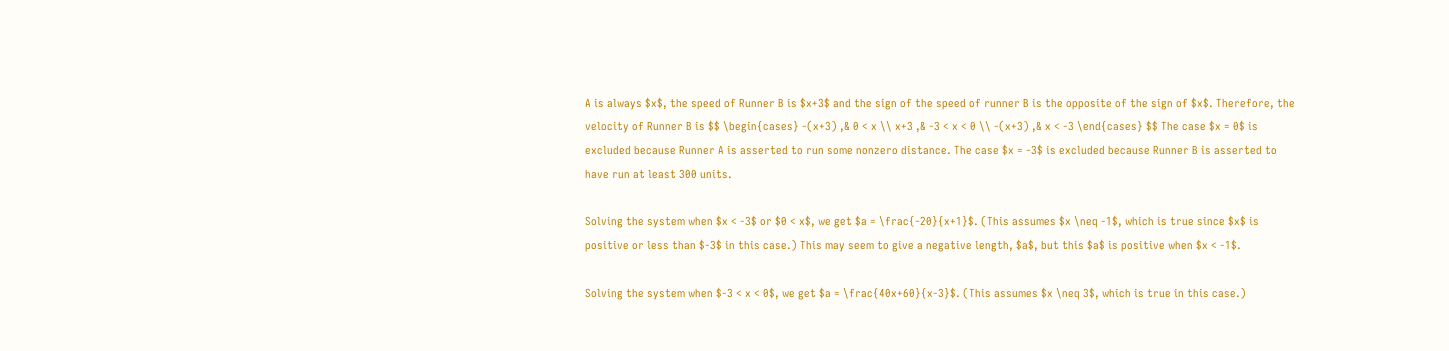A is always $x$, the speed of Runner B is $x+3$ and the sign of the speed of runner B is the opposite of the sign of $x$. Therefore, the velocity of Runner B is $$ \begin{cases} -(x+3) ,& 0 < x \\ x+3 ,& -3 < x < 0 \\ -(x+3) ,& x < -3 \end{cases} $$ The case $x = 0$ is excluded because Runner A is asserted to run some nonzero distance. The case $x = -3$ is excluded because Runner B is asserted to have run at least 300 units.

Solving the system when $x < -3$ or $0 < x$, we get $a = \frac{-20}{x+1}$. (This assumes $x \neq -1$, which is true since $x$ is positive or less than $-3$ in this case.) This may seem to give a negative length, $a$, but this $a$ is positive when $x < -1$.

Solving the system when $-3 < x < 0$, we get $a = \frac{40x+60}{x-3}$. (This assumes $x \neq 3$, which is true in this case.)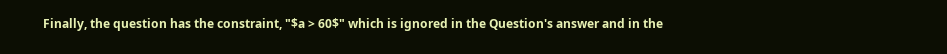Finally, the question has the constraint, "$a > 60$" which is ignored in the Question's answer and in the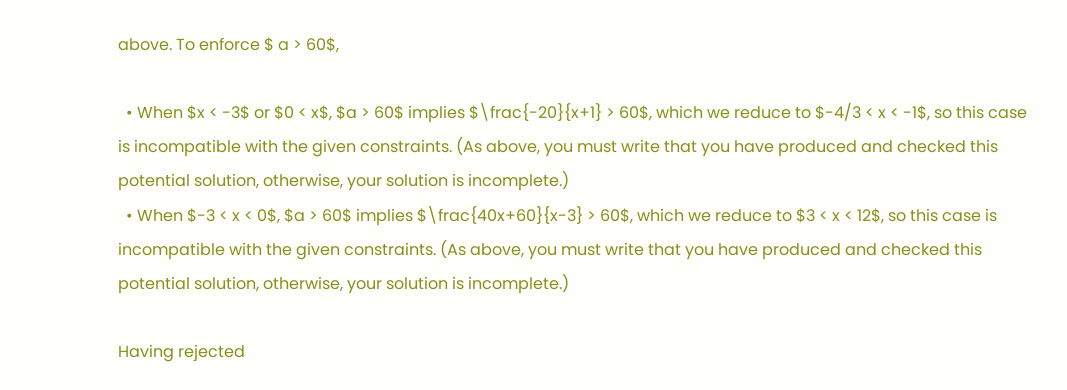above. To enforce $ a > 60$,

  • When $x < -3$ or $0 < x$, $a > 60$ implies $\frac{-20}{x+1} > 60$, which we reduce to $-4/3 < x < -1$, so this case is incompatible with the given constraints. (As above, you must write that you have produced and checked this potential solution, otherwise, your solution is incomplete.)
  • When $-3 < x < 0$, $a > 60$ implies $\frac{40x+60}{x-3} > 60$, which we reduce to $3 < x < 12$, so this case is incompatible with the given constraints. (As above, you must write that you have produced and checked this potential solution, otherwise, your solution is incomplete.)

Having rejected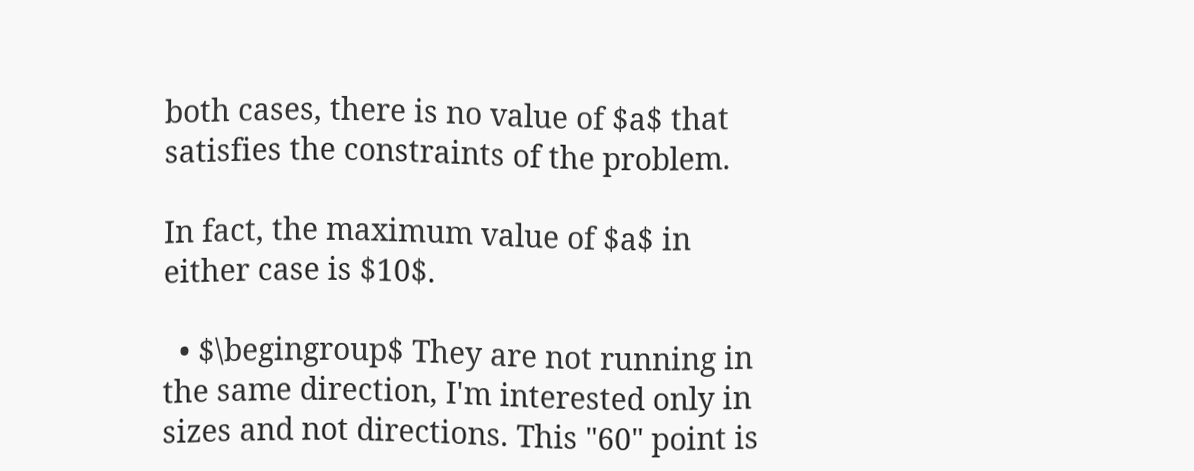both cases, there is no value of $a$ that satisfies the constraints of the problem.

In fact, the maximum value of $a$ in either case is $10$.

  • $\begingroup$ They are not running in the same direction, I'm interested only in sizes and not directions. This "60" point is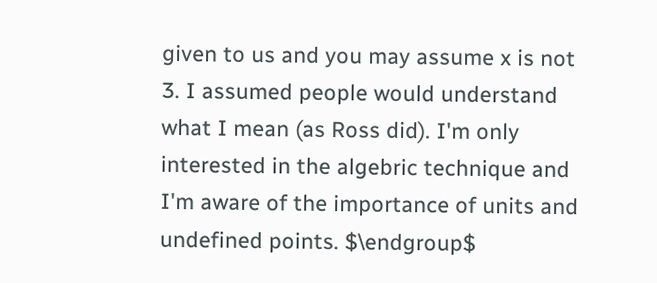given to us and you may assume x is not 3. I assumed people would understand what I mean (as Ross did). I'm only interested in the algebric technique and I'm aware of the importance of units and undefined points. $\endgroup$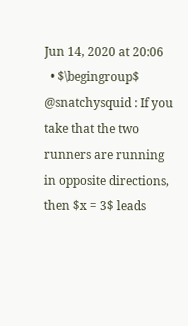Jun 14, 2020 at 20:06
  • $\begingroup$ @snatchysquid : If you take that the two runners are running in opposite directions, then $x = 3$ leads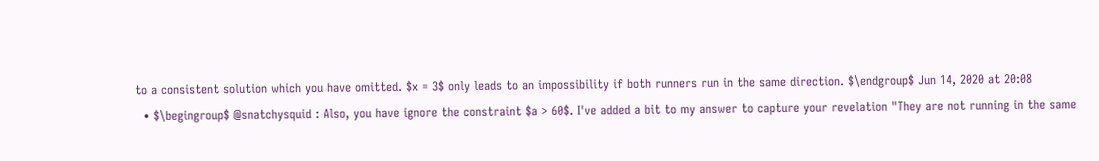to a consistent solution which you have omitted. $x = 3$ only leads to an impossibility if both runners run in the same direction. $\endgroup$ Jun 14, 2020 at 20:08
  • $\begingroup$ @snatchysquid : Also, you have ignore the constraint $a > 60$. I've added a bit to my answer to capture your revelation "They are not running in the same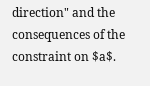direction" and the consequences of the constraint on $a$.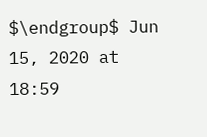$\endgroup$ Jun 15, 2020 at 18:59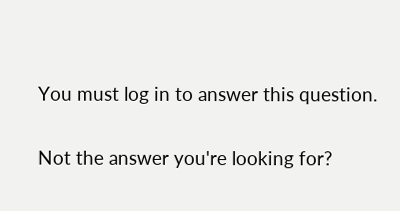You must log in to answer this question.

Not the answer you're looking for?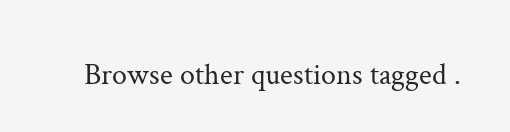Browse other questions tagged .